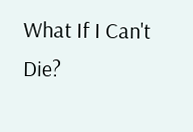What If I Can't Die?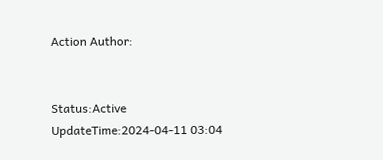Action Author:


Status:Active UpdateTime:2024-04-11 03:04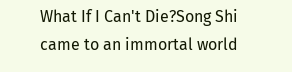What If I Can't Die?Song Shi came to an immortal world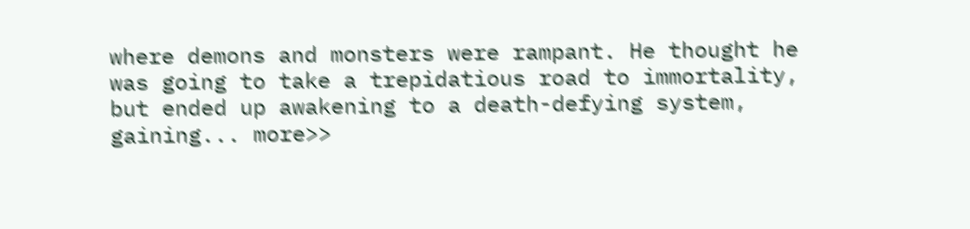where demons and monsters were rampant. He thought he was going to take a trepidatious road to immortality, but ended up awakening to a death-defying system, gaining... more>>